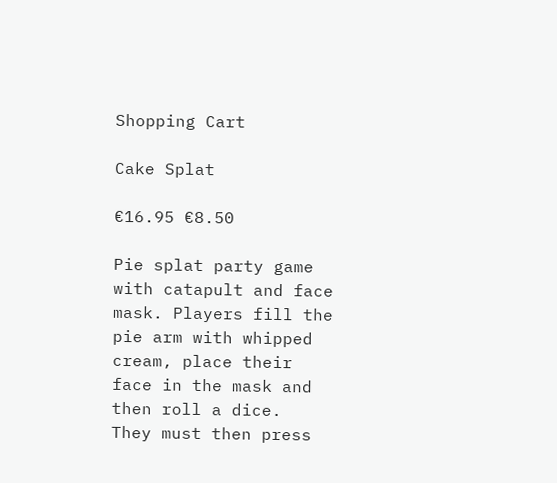Shopping Cart

Cake Splat

€16.95 €8.50

Pie splat party game with catapult and face mask. Players fill the pie arm with whipped cream, place their face in the mask and then roll a dice.
They must then press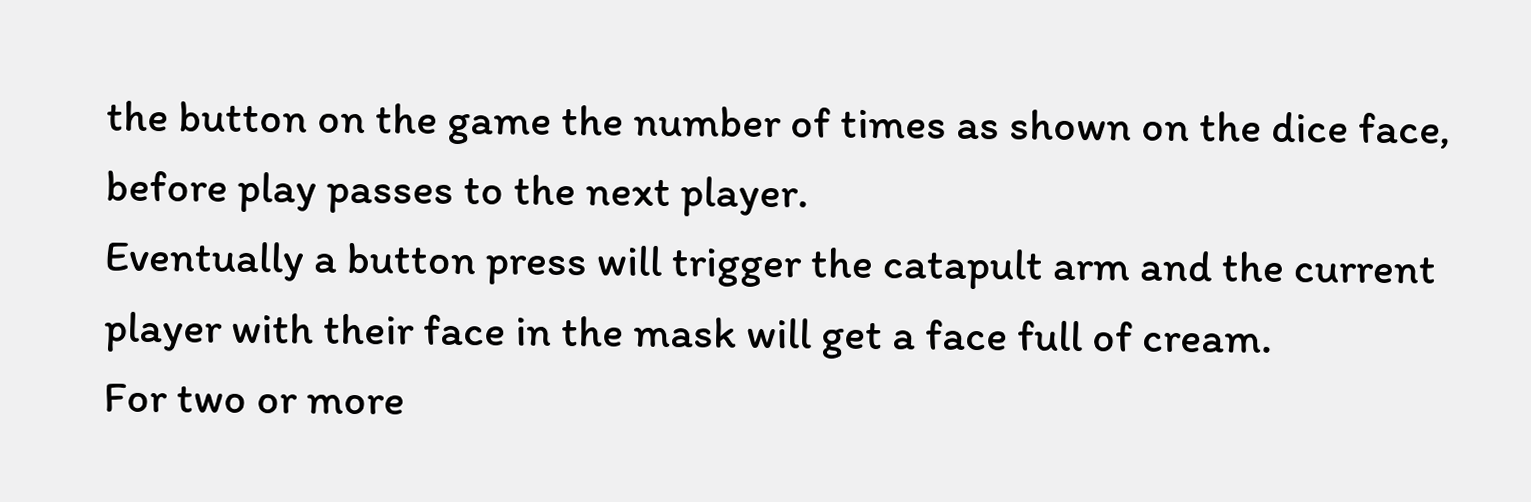the button on the game the number of times as shown on the dice face, before play passes to the next player.
Eventually a button press will trigger the catapult arm and the current player with their face in the mask will get a face full of cream.
For two or more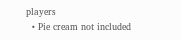players
  • Pie cream not included